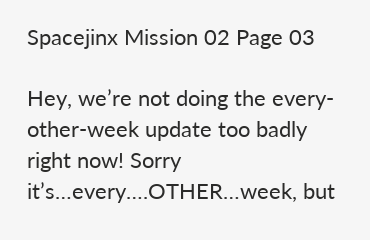Spacejinx Mission 02 Page 03

Hey, we’re not doing the every-other-week update too badly right now! Sorry it’s…every….OTHER…week, but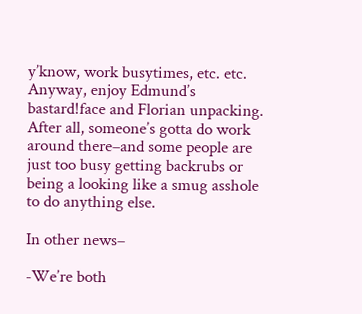y’know, work busytimes, etc. etc. Anyway, enjoy Edmund’s bastard!face and Florian unpacking. After all, someone’s gotta do work around there–and some people are just too busy getting backrubs or being a looking like a smug asshole to do anything else.

In other news–

-We’re both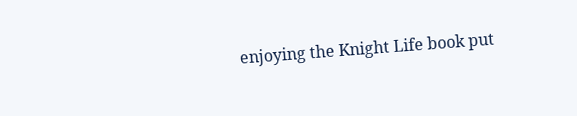enjoying the Knight Life book put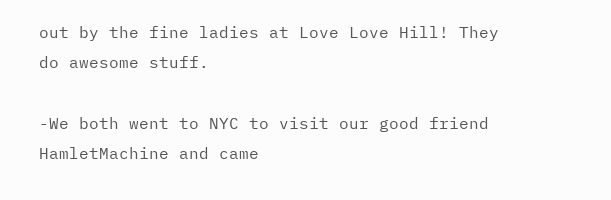out by the fine ladies at Love Love Hill! They do awesome stuff.

-We both went to NYC to visit our good friend HamletMachine and came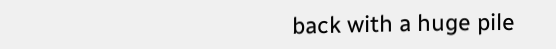back with a huge pile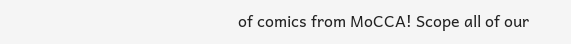of comics from MoCCA! Scope all of our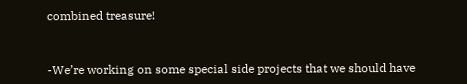combined treasure!


-We’re working on some special side projects that we should have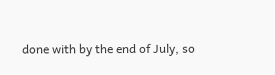done with by the end of July, so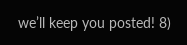we’ll keep you posted! 8)